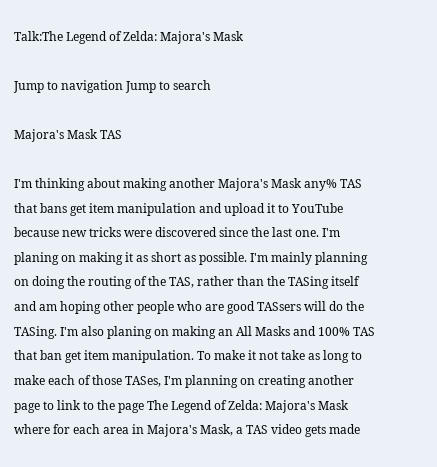Talk:The Legend of Zelda: Majora's Mask

Jump to navigation Jump to search

Majora's Mask TAS

I'm thinking about making another Majora's Mask any% TAS that bans get item manipulation and upload it to YouTube because new tricks were discovered since the last one. I'm planing on making it as short as possible. I'm mainly planning on doing the routing of the TAS, rather than the TASing itself and am hoping other people who are good TASsers will do the TASing. I'm also planing on making an All Masks and 100% TAS that ban get item manipulation. To make it not take as long to make each of those TASes, I'm planning on creating another page to link to the page The Legend of Zelda: Majora's Mask where for each area in Majora's Mask, a TAS video gets made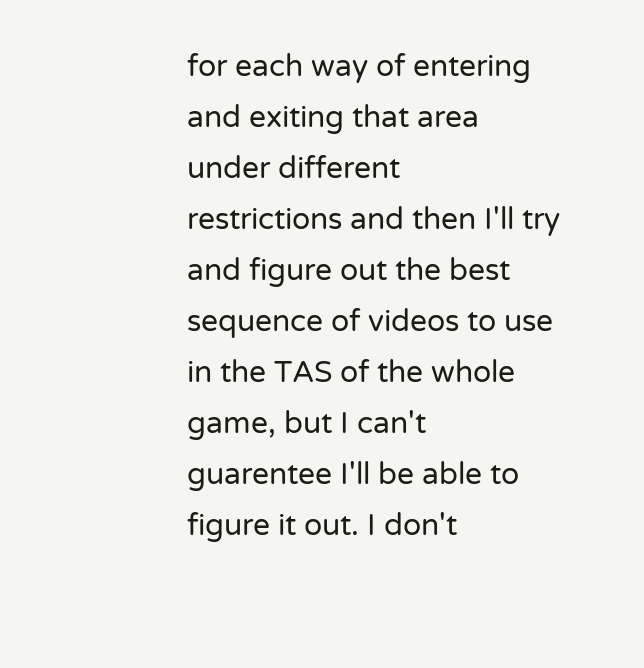for each way of entering and exiting that area under different restrictions and then I'll try and figure out the best sequence of videos to use in the TAS of the whole game, but I can't guarentee I'll be able to figure it out. I don't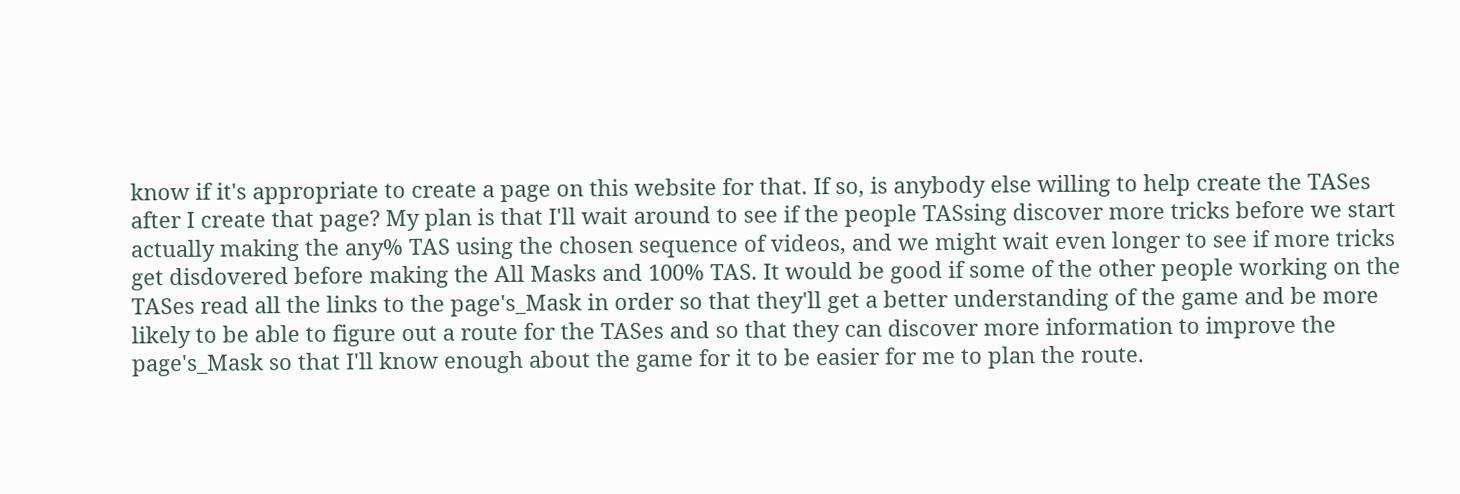know if it's appropriate to create a page on this website for that. If so, is anybody else willing to help create the TASes after I create that page? My plan is that I'll wait around to see if the people TASsing discover more tricks before we start actually making the any% TAS using the chosen sequence of videos, and we might wait even longer to see if more tricks get disdovered before making the All Masks and 100% TAS. It would be good if some of the other people working on the TASes read all the links to the page's_Mask in order so that they'll get a better understanding of the game and be more likely to be able to figure out a route for the TASes and so that they can discover more information to improve the page's_Mask so that I'll know enough about the game for it to be easier for me to plan the route.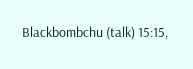Blackbombchu (talk) 15:15,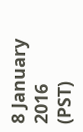8 January 2016 (PST)